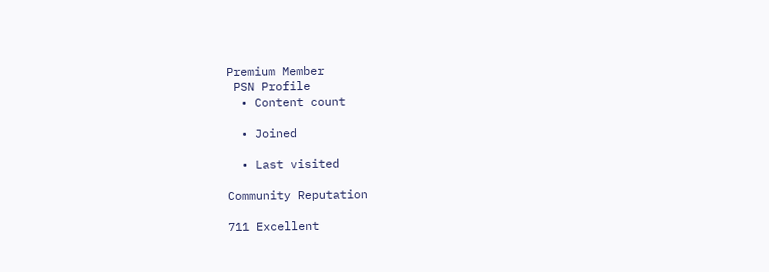Premium Member
 PSN Profile
  • Content count

  • Joined

  • Last visited

Community Reputation

711 Excellent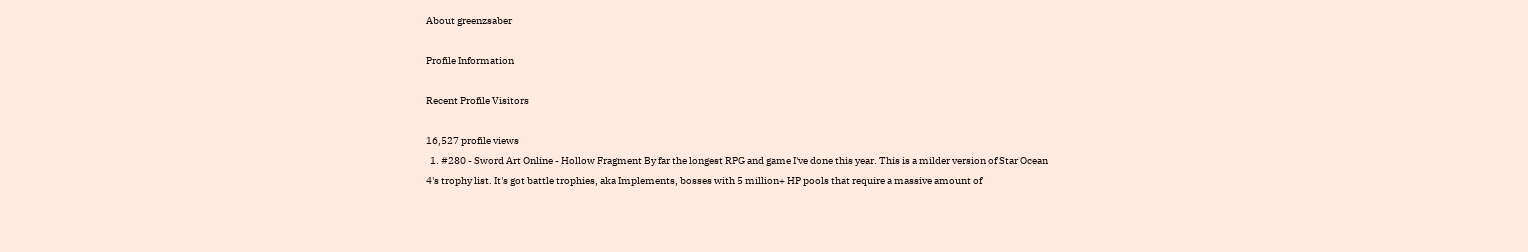About greenzsaber

Profile Information

Recent Profile Visitors

16,527 profile views
  1. #280 - Sword Art Online - Hollow Fragment By far the longest RPG and game I've done this year. This is a milder version of Star Ocean 4's trophy list. It's got battle trophies, aka Implements, bosses with 5 million+ HP pools that require a massive amount of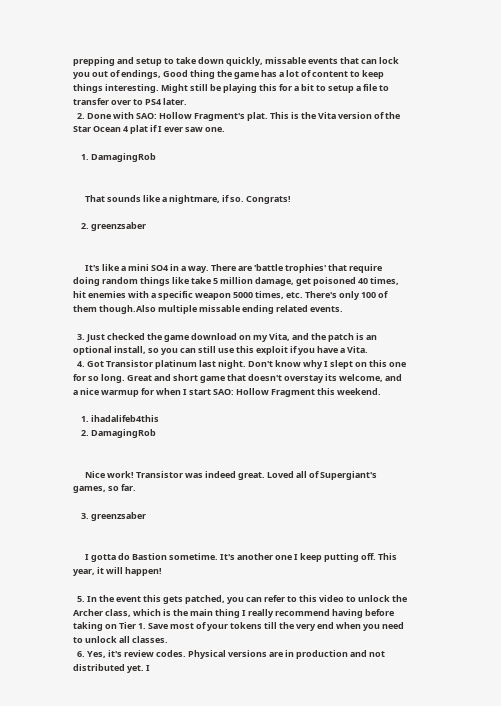prepping and setup to take down quickly, missable events that can lock you out of endings, Good thing the game has a lot of content to keep things interesting. Might still be playing this for a bit to setup a file to transfer over to PS4 later.
  2. Done with SAO: Hollow Fragment's plat. This is the Vita version of the Star Ocean 4 plat if I ever saw one.

    1. DamagingRob


      That sounds like a nightmare, if so. Congrats!

    2. greenzsaber


      It's like a mini SO4 in a way. There are 'battle trophies' that require doing random things like take 5 million damage, get poisoned 40 times, hit enemies with a specific weapon 5000 times, etc. There's only 100 of them though.Also multiple missable ending related events.

  3. Just checked the game download on my Vita, and the patch is an optional install, so you can still use this exploit if you have a Vita.
  4. Got Transistor platinum last night. Don't know why I slept on this one for so long. Great and short game that doesn't overstay its welcome, and a nice warmup for when I start SAO: Hollow Fragment this weekend.

    1. ihadalifeb4this
    2. DamagingRob


      Nice work! Transistor was indeed great. Loved all of Supergiant's games, so far.

    3. greenzsaber


      I gotta do Bastion sometime. It's another one I keep putting off. This year, it will happen!

  5. In the event this gets patched, you can refer to this video to unlock the Archer class, which is the main thing I really recommend having before taking on Tier 1. Save most of your tokens till the very end when you need to unlock all classes.
  6. Yes, it's review codes. Physical versions are in production and not distributed yet. I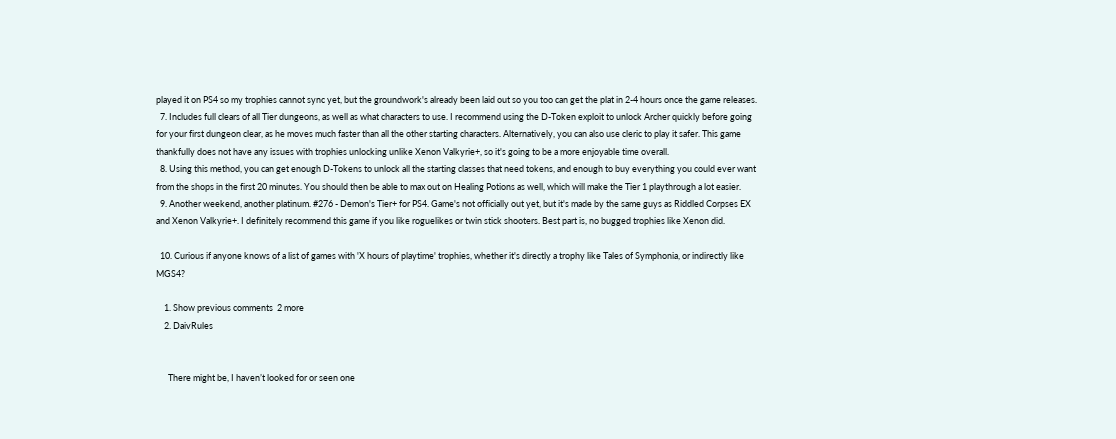played it on PS4 so my trophies cannot sync yet, but the groundwork's already been laid out so you too can get the plat in 2-4 hours once the game releases.
  7. Includes full clears of all Tier dungeons, as well as what characters to use. I recommend using the D-Token exploit to unlock Archer quickly before going for your first dungeon clear, as he moves much faster than all the other starting characters. Alternatively, you can also use cleric to play it safer. This game thankfully does not have any issues with trophies unlocking unlike Xenon Valkyrie+, so it's going to be a more enjoyable time overall.
  8. Using this method, you can get enough D-Tokens to unlock all the starting classes that need tokens, and enough to buy everything you could ever want from the shops in the first 20 minutes. You should then be able to max out on Healing Potions as well, which will make the Tier 1 playthrough a lot easier.
  9. Another weekend, another platinum. #276 - Demon's Tier+ for PS4. Game's not officially out yet, but it's made by the same guys as Riddled Corpses EX and Xenon Valkyrie+. I definitely recommend this game if you like roguelikes or twin stick shooters. Best part is, no bugged trophies like Xenon did.

  10. Curious if anyone knows of a list of games with 'X hours of playtime' trophies, whether it's directly a trophy like Tales of Symphonia, or indirectly like MGS4?

    1. Show previous comments  2 more
    2. DaivRules


      There might be, I haven’t looked for or seen one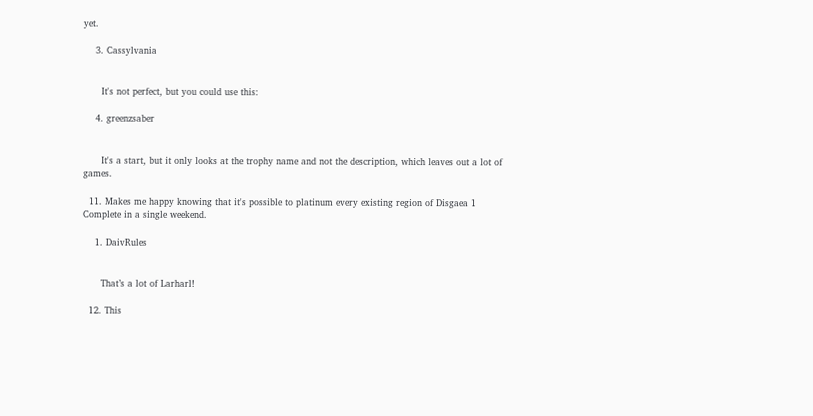yet.

    3. Cassylvania


      It's not perfect, but you could use this:

    4. greenzsaber


      It's a start, but it only looks at the trophy name and not the description, which leaves out a lot of games.

  11. Makes me happy knowing that it's possible to platinum every existing region of Disgaea 1 Complete in a single weekend.

    1. DaivRules


      That’s a lot of Larharl!

  12. This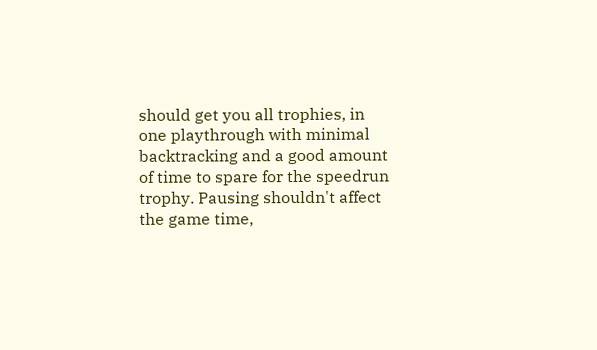should get you all trophies, in one playthrough with minimal backtracking and a good amount of time to spare for the speedrun trophy. Pausing shouldn't affect the game time,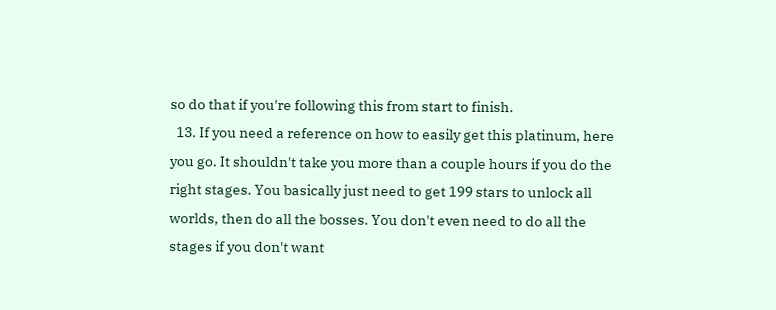so do that if you're following this from start to finish.
  13. If you need a reference on how to easily get this platinum, here you go. It shouldn't take you more than a couple hours if you do the right stages. You basically just need to get 199 stars to unlock all worlds, then do all the bosses. You don't even need to do all the stages if you don't want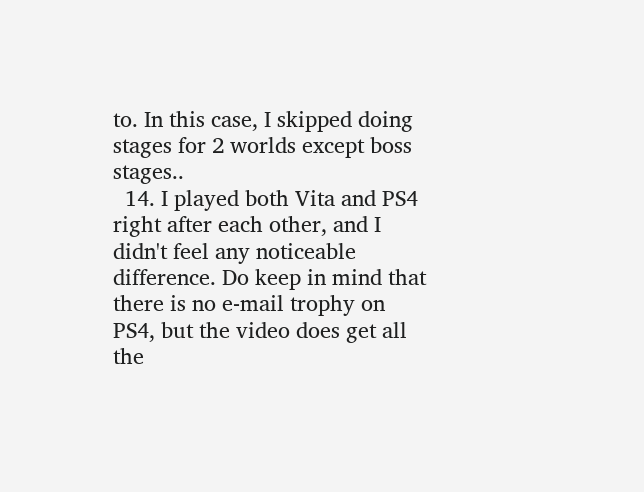to. In this case, I skipped doing stages for 2 worlds except boss stages..
  14. I played both Vita and PS4 right after each other, and I didn't feel any noticeable difference. Do keep in mind that there is no e-mail trophy on PS4, but the video does get all the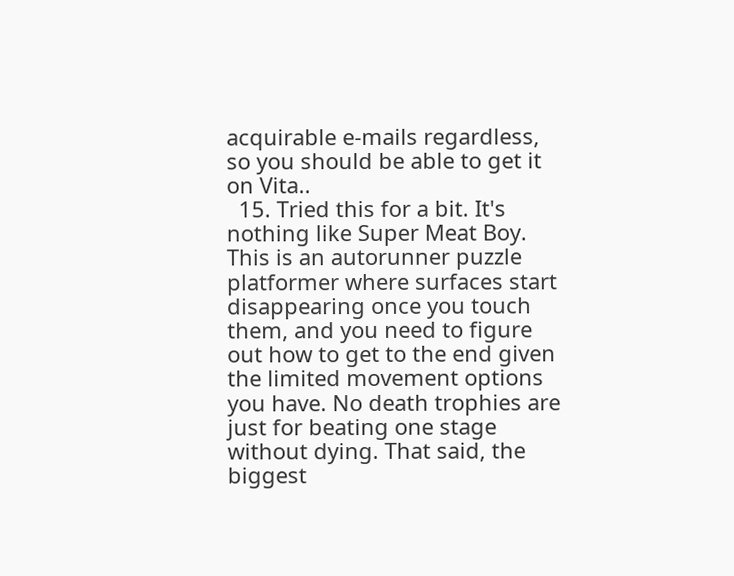acquirable e-mails regardless, so you should be able to get it on Vita..
  15. Tried this for a bit. It's nothing like Super Meat Boy. This is an autorunner puzzle platformer where surfaces start disappearing once you touch them, and you need to figure out how to get to the end given the limited movement options you have. No death trophies are just for beating one stage without dying. That said, the biggest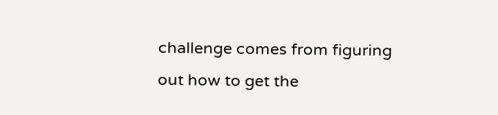challenge comes from figuring out how to get the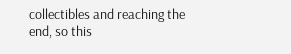collectibles and reaching the end, so this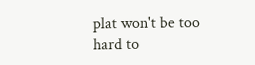plat won't be too hard to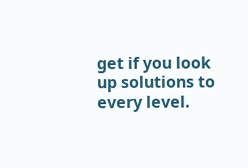get if you look up solutions to every level.